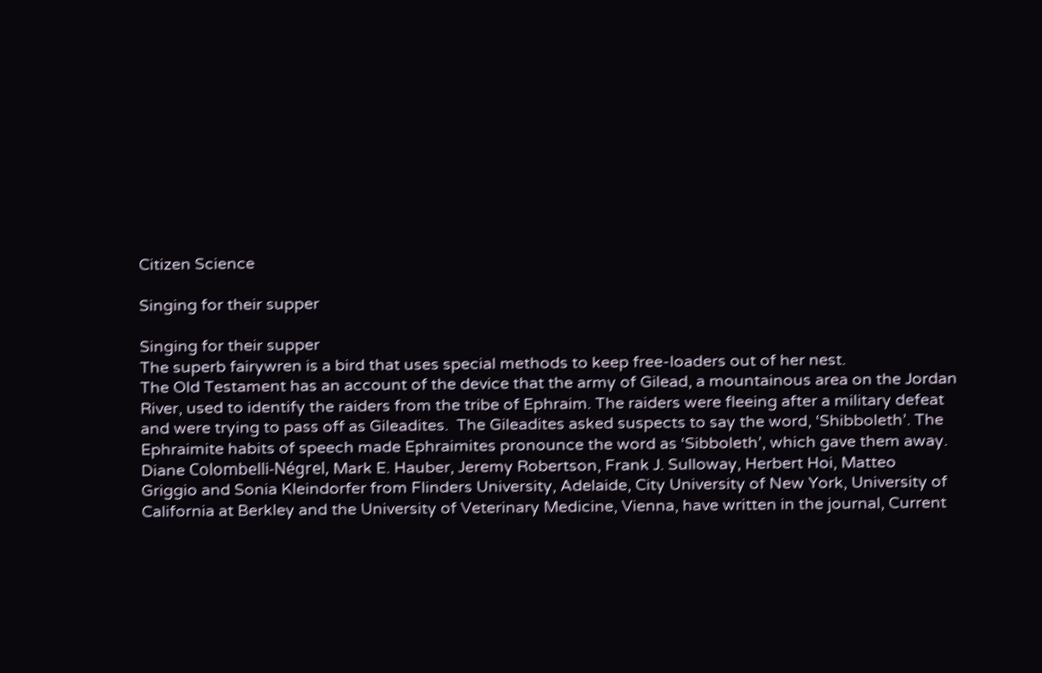Citizen Science

Singing for their supper

Singing for their supper
The superb fairywren is a bird that uses special methods to keep free-loaders out of her nest.
The Old Testament has an account of the device that the army of Gilead, a mountainous area on the Jordan River, used to identify the raiders from the tribe of Ephraim. The raiders were fleeing after a military defeat and were trying to pass off as Gileadites.  The Gileadites asked suspects to say the word, ‘Shibboleth’. The Ephraimite habits of speech made Ephraimites pronounce the word as ‘Sibboleth’, which gave them away.
Diane Colombelli-Négrel, Mark E. Hauber, Jeremy Robertson, Frank J. Sulloway, Herbert Hoi, Matteo Griggio and Sonia Kleindorfer from Flinders University, Adelaide, City University of New York, University of California at Berkley and the University of Veterinary Medicine, Vienna, have written in the journal, Current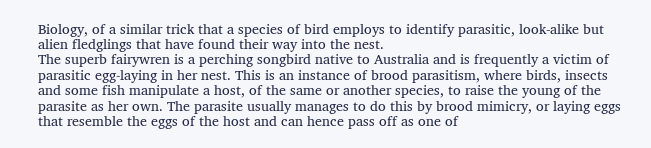Biology, of a similar trick that a species of bird employs to identify parasitic, look-alike but alien fledglings that have found their way into the nest.
The superb fairywren is a perching songbird native to Australia and is frequently a victim of parasitic egg-laying in her nest. This is an instance of brood parasitism, where birds, insects and some fish manipulate a host, of the same or another species, to raise the young of the parasite as her own. The parasite usually manages to do this by brood mimicry, or laying eggs that resemble the eggs of the host and can hence pass off as one of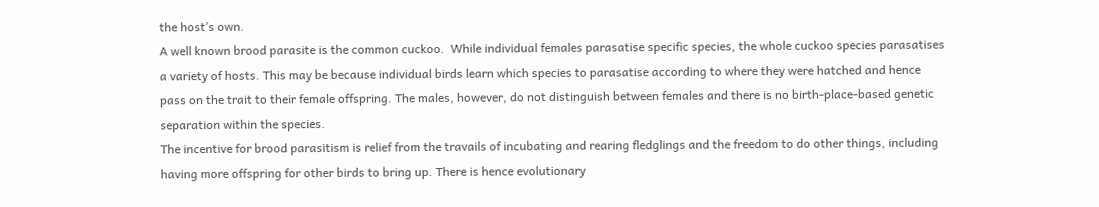the host’s own.
A well known brood parasite is the common cuckoo.  While individual females parasatise specific species, the whole cuckoo species parasatises a variety of hosts. This may be because individual birds learn which species to parasatise according to where they were hatched and hence pass on the trait to their female offspring. The males, however, do not distinguish between females and there is no birth-place-based genetic separation within the species.
The incentive for brood parasitism is relief from the travails of incubating and rearing fledglings and the freedom to do other things, including having more offspring for other birds to bring up. There is hence evolutionary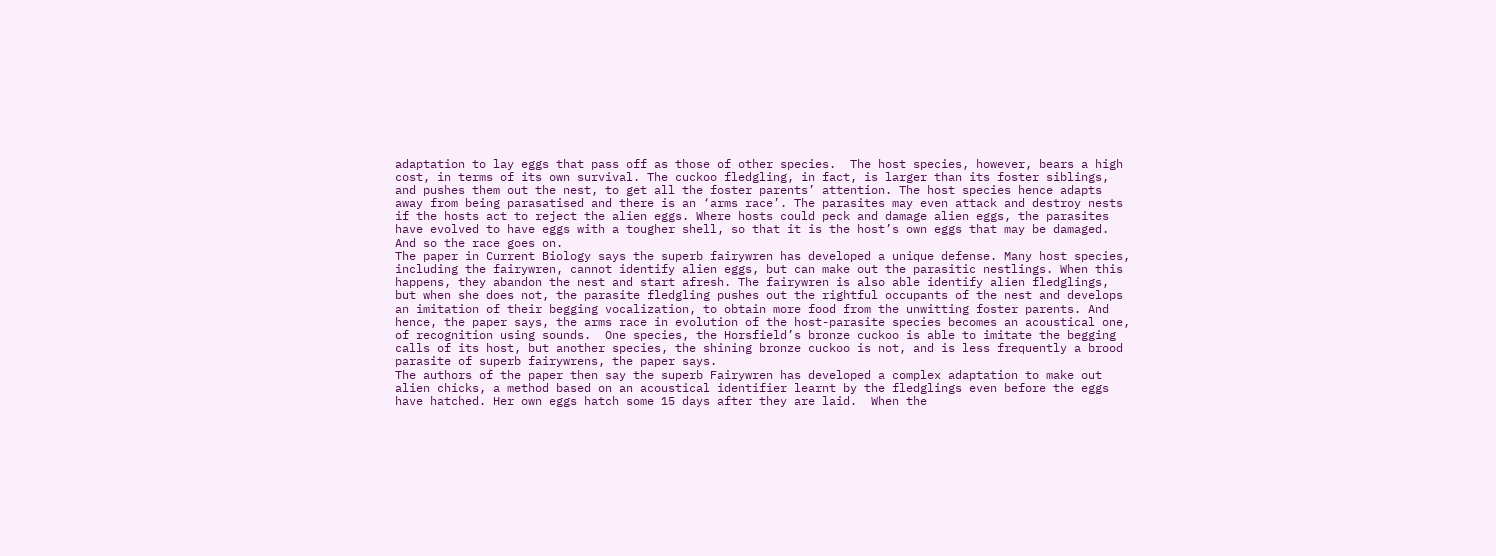adaptation to lay eggs that pass off as those of other species.  The host species, however, bears a high cost, in terms of its own survival. The cuckoo fledgling, in fact, is larger than its foster siblings, and pushes them out the nest, to get all the foster parents’ attention. The host species hence adapts away from being parasatised and there is an ‘arms race’. The parasites may even attack and destroy nests if the hosts act to reject the alien eggs. Where hosts could peck and damage alien eggs, the parasites have evolved to have eggs with a tougher shell, so that it is the host’s own eggs that may be damaged. And so the race goes on.
The paper in Current Biology says the superb fairywren has developed a unique defense. Many host species, including the fairywren, cannot identify alien eggs, but can make out the parasitic nestlings. When this happens, they abandon the nest and start afresh. The fairywren is also able identify alien fledglings, but when she does not, the parasite fledgling pushes out the rightful occupants of the nest and develops an imitation of their begging vocalization, to obtain more food from the unwitting foster parents. And hence, the paper says, the arms race in evolution of the host-parasite species becomes an acoustical one, of recognition using sounds.  One species, the Horsfield’s bronze cuckoo is able to imitate the begging calls of its host, but another species, the shining bronze cuckoo is not, and is less frequently a brood parasite of superb fairywrens, the paper says.
The authors of the paper then say the superb Fairywren has developed a complex adaptation to make out alien chicks, a method based on an acoustical identifier learnt by the fledglings even before the eggs have hatched. Her own eggs hatch some 15 days after they are laid.  When the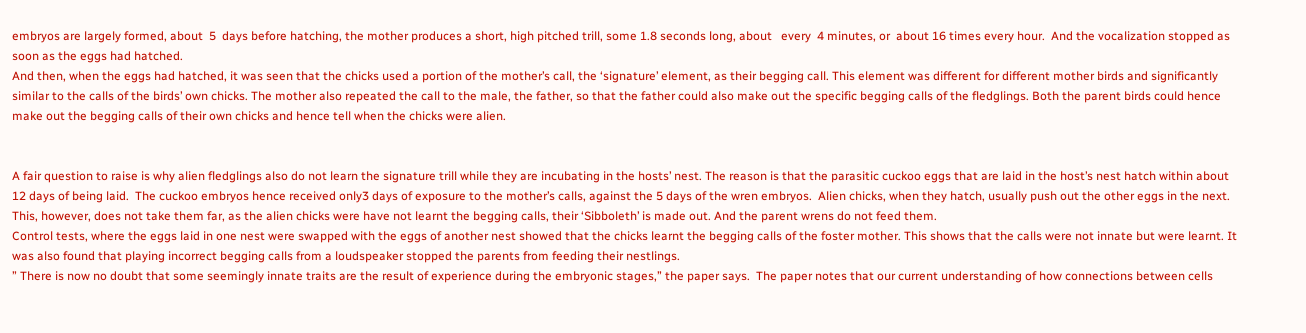embryos are largely formed, about  5  days before hatching, the mother produces a short, high pitched trill, some 1.8 seconds long, about   every  4 minutes, or  about 16 times every hour.  And the vocalization stopped as soon as the eggs had hatched.
And then, when the eggs had hatched, it was seen that the chicks used a portion of the mother’s call, the ‘signature’ element, as their begging call. This element was different for different mother birds and significantly similar to the calls of the birds’ own chicks. The mother also repeated the call to the male, the father, so that the father could also make out the specific begging calls of the fledglings. Both the parent birds could hence make out the begging calls of their own chicks and hence tell when the chicks were alien.


A fair question to raise is why alien fledglings also do not learn the signature trill while they are incubating in the hosts’ nest. The reason is that the parasitic cuckoo eggs that are laid in the host’s nest hatch within about 12 days of being laid.  The cuckoo embryos hence received only3 days of exposure to the mother’s calls, against the 5 days of the wren embryos.  Alien chicks, when they hatch, usually push out the other eggs in the next. This, however, does not take them far, as the alien chicks were have not learnt the begging calls, their ‘Sibboleth’ is made out. And the parent wrens do not feed them.
Control tests, where the eggs laid in one nest were swapped with the eggs of another nest showed that the chicks learnt the begging calls of the foster mother. This shows that the calls were not innate but were learnt. It was also found that playing incorrect begging calls from a loudspeaker stopped the parents from feeding their nestlings.
” There is now no doubt that some seemingly innate traits are the result of experience during the embryonic stages,” the paper says.  The paper notes that our current understanding of how connections between cells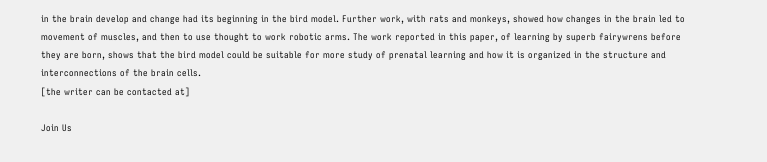in the brain develop and change had its beginning in the bird model. Further work, with rats and monkeys, showed how changes in the brain led to movement of muscles, and then to use thought to work robotic arms. The work reported in this paper, of learning by superb fairywrens before they are born, shows that the bird model could be suitable for more study of prenatal learning and how it is organized in the structure and interconnections of the brain cells.
[the writer can be contacted at]

Join Us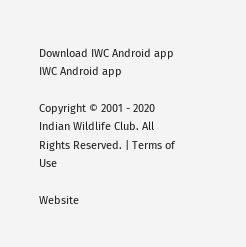Download IWC Android app     IWC Android app

Copyright © 2001 - 2020 Indian Wildlife Club. All Rights Reserved. | Terms of Use

Website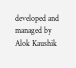developed and managed by Alok Kaushik